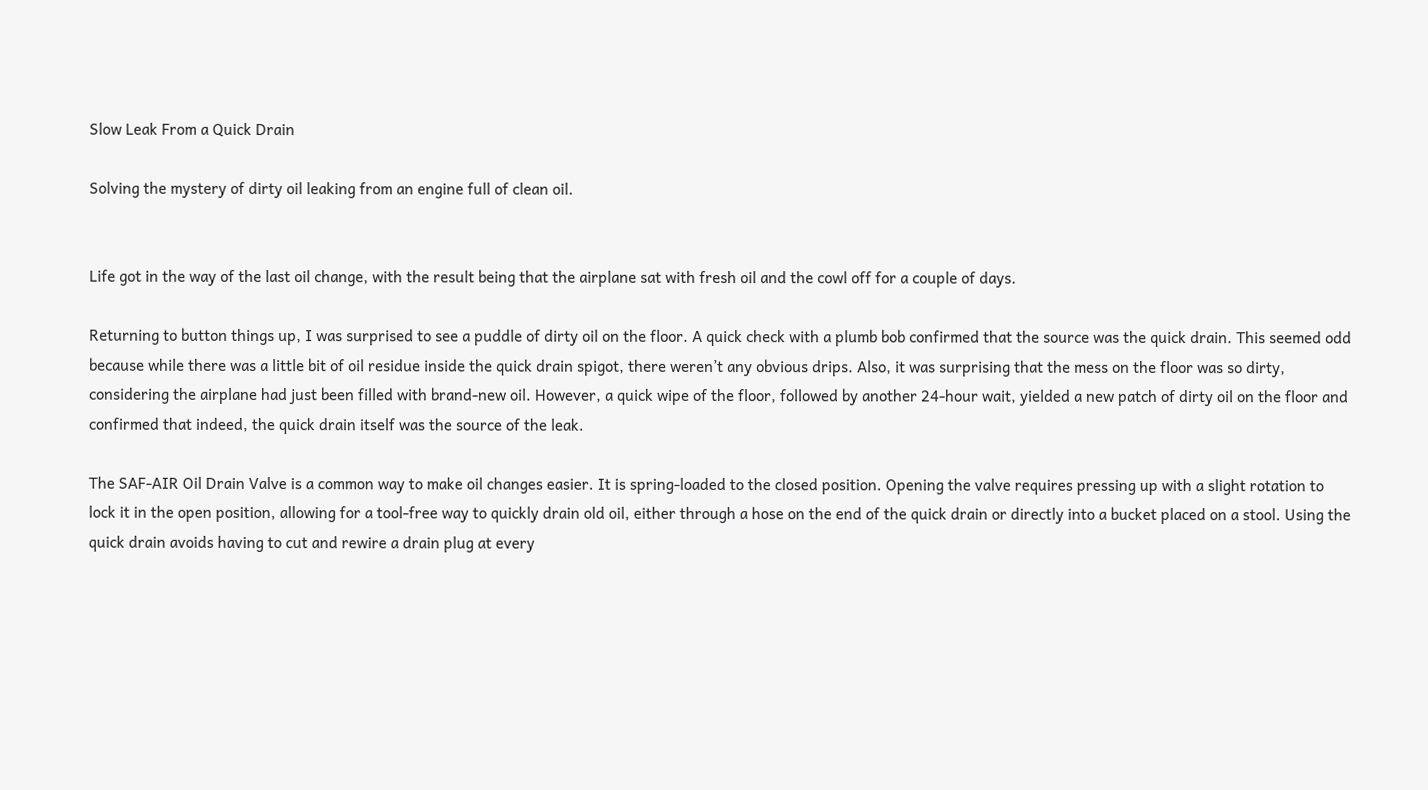Slow Leak From a Quick Drain

Solving the mystery of dirty oil leaking from an engine full of clean oil.


Life got in the way of the last oil change, with the result being that the airplane sat with fresh oil and the cowl off for a couple of days.

Returning to button things up, I was surprised to see a puddle of dirty oil on the floor. A quick check with a plumb bob confirmed that the source was the quick drain. This seemed odd because while there was a little bit of oil residue inside the quick drain spigot, there weren’t any obvious drips. Also, it was surprising that the mess on the floor was so dirty, considering the airplane had just been filled with brand-new oil. However, a quick wipe of the floor, followed by another 24-hour wait, yielded a new patch of dirty oil on the floor and confirmed that indeed, the quick drain itself was the source of the leak.

The SAF-AIR Oil Drain Valve is a common way to make oil changes easier. It is spring-loaded to the closed position. Opening the valve requires pressing up with a slight rotation to lock it in the open position, allowing for a tool-free way to quickly drain old oil, either through a hose on the end of the quick drain or directly into a bucket placed on a stool. Using the quick drain avoids having to cut and rewire a drain plug at every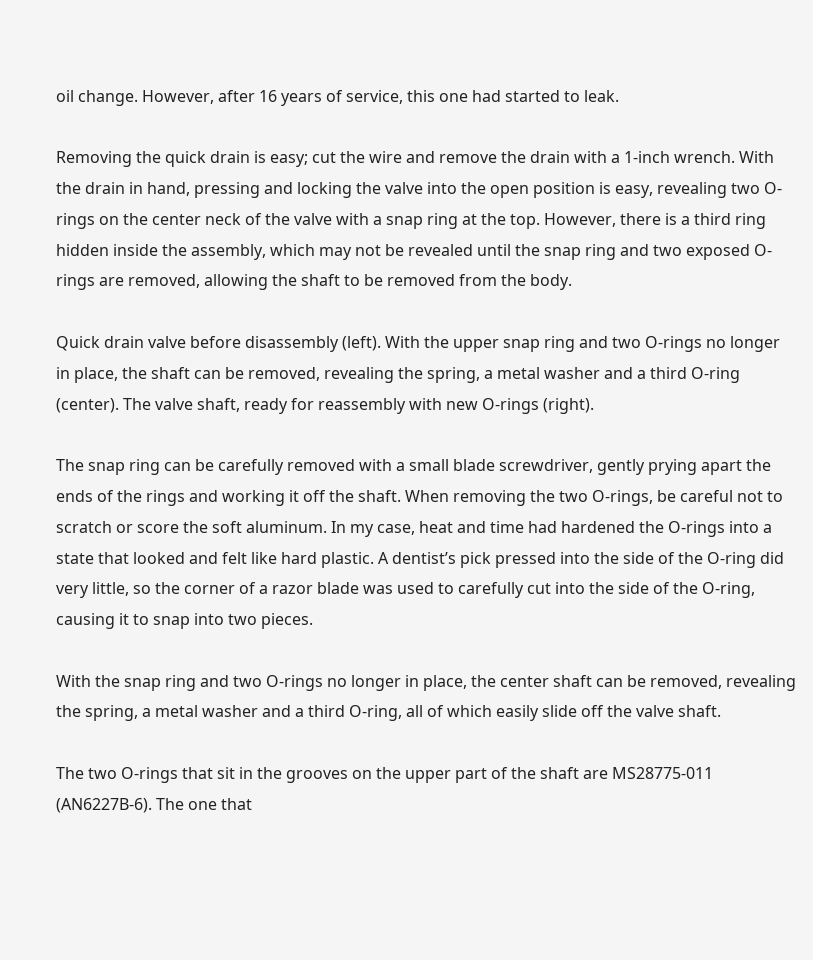oil change. However, after 16 years of service, this one had started to leak.

Removing the quick drain is easy; cut the wire and remove the drain with a 1-inch wrench. With the drain in hand, pressing and locking the valve into the open position is easy, revealing two O-rings on the center neck of the valve with a snap ring at the top. However, there is a third ring hidden inside the assembly, which may not be revealed until the snap ring and two exposed O-rings are removed, allowing the shaft to be removed from the body.

Quick drain valve before disassembly (left). With the upper snap ring and two O-rings no longer in place, the shaft can be removed, revealing the spring, a metal washer and a third O-ring (center). The valve shaft, ready for reassembly with new O-rings (right).

The snap ring can be carefully removed with a small blade screwdriver, gently prying apart the ends of the rings and working it off the shaft. When removing the two O-rings, be careful not to scratch or score the soft aluminum. In my case, heat and time had hardened the O-rings into a state that looked and felt like hard plastic. A dentist’s pick pressed into the side of the O-ring did very little, so the corner of a razor blade was used to carefully cut into the side of the O-ring, causing it to snap into two pieces.

With the snap ring and two O-rings no longer in place, the center shaft can be removed, revealing the spring, a metal washer and a third O-ring, all of which easily slide off the valve shaft.

The two O-rings that sit in the grooves on the upper part of the shaft are MS28775-011 (AN6227B-6). The one that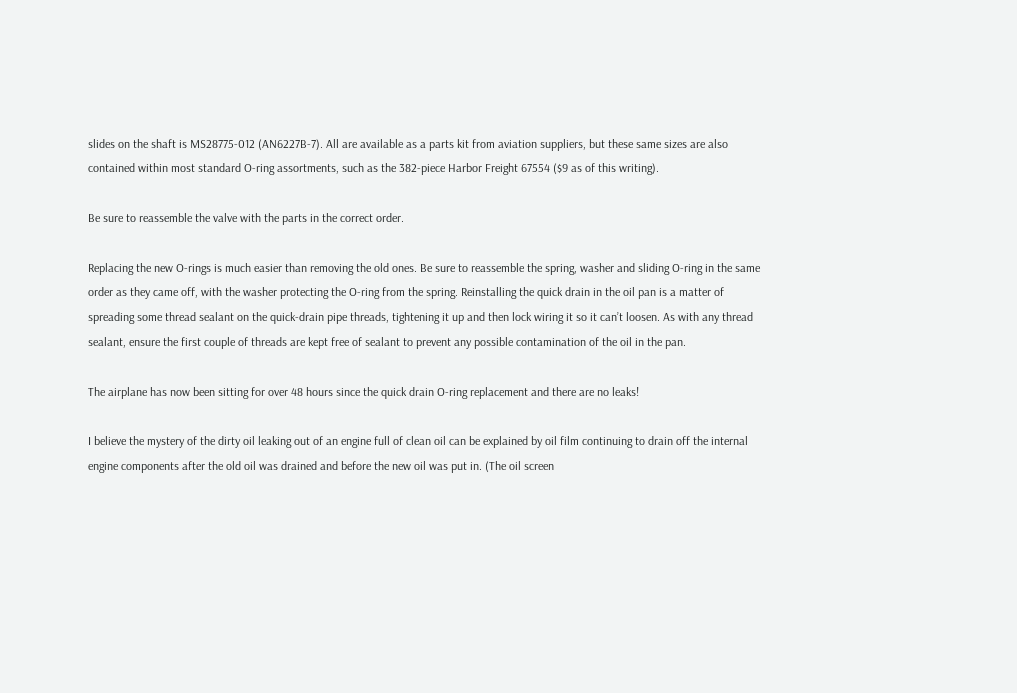slides on the shaft is MS28775-012 (AN6227B-7). All are available as a parts kit from aviation suppliers, but these same sizes are also contained within most standard O-ring assortments, such as the 382-piece Harbor Freight 67554 ($9 as of this writing).

Be sure to reassemble the valve with the parts in the correct order.

Replacing the new O-rings is much easier than removing the old ones. Be sure to reassemble the spring, washer and sliding O-ring in the same order as they came off, with the washer protecting the O-ring from the spring. Reinstalling the quick drain in the oil pan is a matter of spreading some thread sealant on the quick-drain pipe threads, tightening it up and then lock wiring it so it can’t loosen. As with any thread sealant, ensure the first couple of threads are kept free of sealant to prevent any possible contamination of the oil in the pan.

The airplane has now been sitting for over 48 hours since the quick drain O-ring replacement and there are no leaks!

I believe the mystery of the dirty oil leaking out of an engine full of clean oil can be explained by oil film continuing to drain off the internal engine components after the old oil was drained and before the new oil was put in. (The oil screen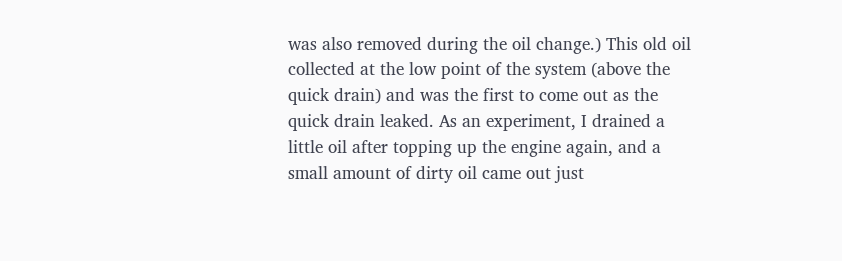was also removed during the oil change.) This old oil collected at the low point of the system (above the quick drain) and was the first to come out as the quick drain leaked. As an experiment, I drained a little oil after topping up the engine again, and a small amount of dirty oil came out just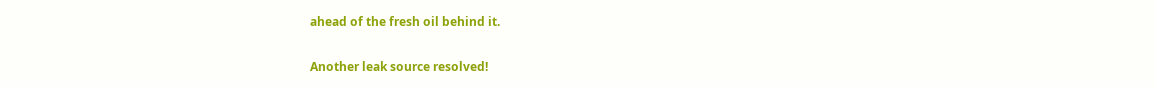ahead of the fresh oil behind it.

Another leak source resolved!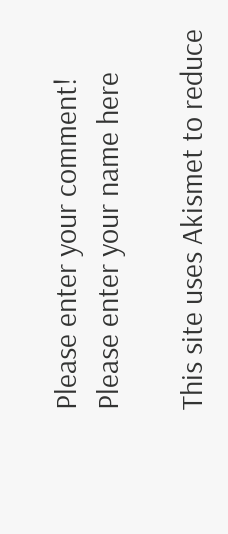Please enter your comment!
Please enter your name here

This site uses Akismet to reduce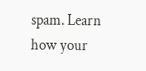spam. Learn how your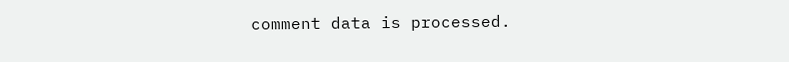comment data is processed.